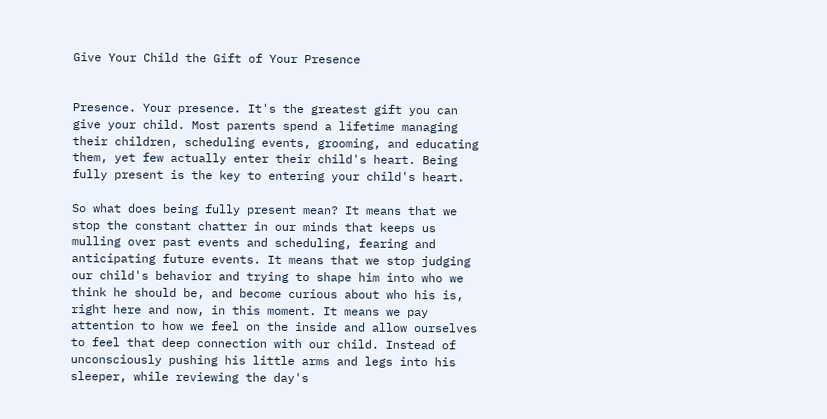Give Your Child the Gift of Your Presence


Presence. Your presence. It's the greatest gift you can give your child. Most parents spend a lifetime managing their children, scheduling events, grooming, and educating them, yet few actually enter their child's heart. Being fully present is the key to entering your child's heart.

So what does being fully present mean? It means that we stop the constant chatter in our minds that keeps us mulling over past events and scheduling, fearing and anticipating future events. It means that we stop judging our child's behavior and trying to shape him into who we think he should be, and become curious about who his is, right here and now, in this moment. It means we pay attention to how we feel on the inside and allow ourselves to feel that deep connection with our child. Instead of unconsciously pushing his little arms and legs into his sleeper, while reviewing the day's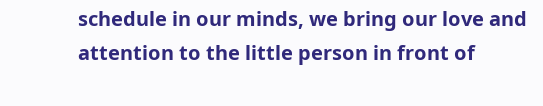schedule in our minds, we bring our love and attention to the little person in front of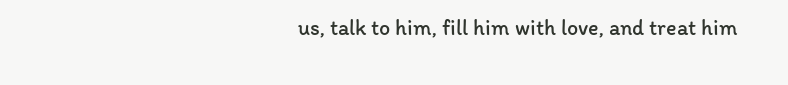us, talk to him, fill him with love, and treat him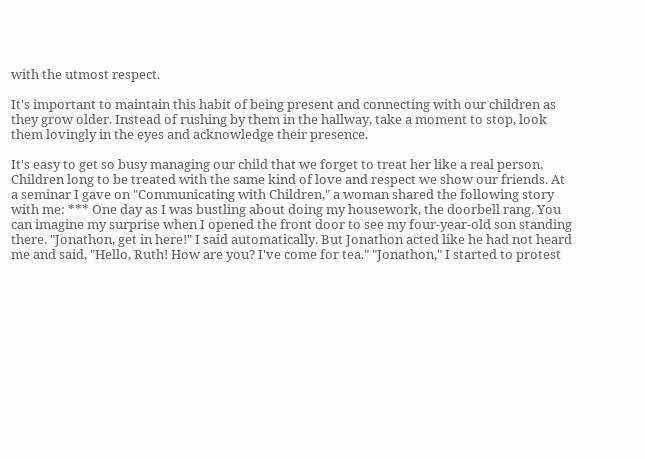with the utmost respect.

It's important to maintain this habit of being present and connecting with our children as they grow older. Instead of rushing by them in the hallway, take a moment to stop, look them lovingly in the eyes and acknowledge their presence.

It's easy to get so busy managing our child that we forget to treat her like a real person. Children long to be treated with the same kind of love and respect we show our friends. At a seminar I gave on "Communicating with Children," a woman shared the following story with me: *** One day as I was bustling about doing my housework, the doorbell rang. You can imagine my surprise when I opened the front door to see my four-year-old son standing there. "Jonathon, get in here!" I said automatically. But Jonathon acted like he had not heard me and said, "Hello, Ruth! How are you? I've come for tea." "Jonathon," I started to protest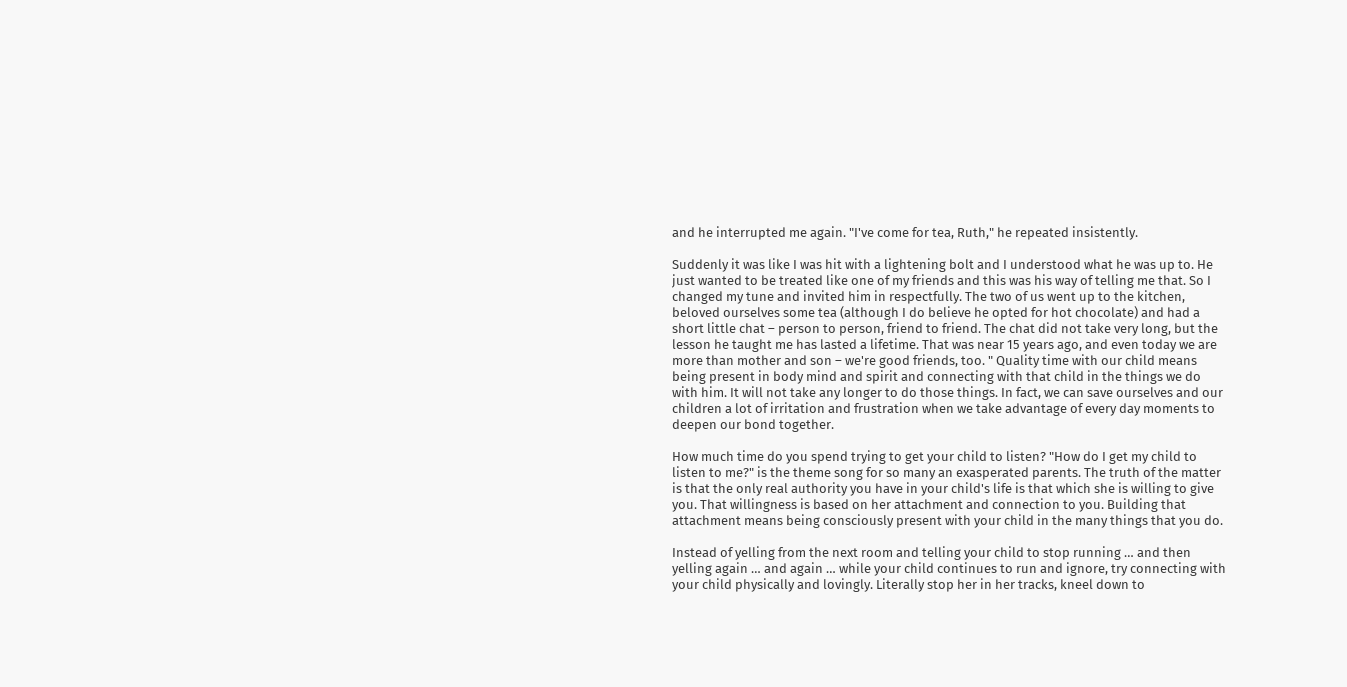and he interrupted me again. "I've come for tea, Ruth," he repeated insistently.

Suddenly it was like I was hit with a lightening bolt and I understood what he was up to. He just wanted to be treated like one of my friends and this was his way of telling me that. So I changed my tune and invited him in respectfully. The two of us went up to the kitchen, beloved ourselves some tea (although I do believe he opted for hot chocolate) and had a short little chat – person to person, friend to friend. The chat did not take very long, but the lesson he taught me has lasted a lifetime. That was near 15 years ago, and even today we are more than mother and son – we're good friends, too. " Quality time with our child means being present in body mind and spirit and connecting with that child in the things we do with him. It will not take any longer to do those things. In fact, we can save ourselves and our children a lot of irritation and frustration when we take advantage of every day moments to deepen our bond together.

How much time do you spend trying to get your child to listen? "How do I get my child to listen to me?" is the theme song for so many an exasperated parents. The truth of the matter is that the only real authority you have in your child's life is that which she is willing to give you. That willingness is based on her attachment and connection to you. Building that attachment means being consciously present with your child in the many things that you do.

Instead of yelling from the next room and telling your child to stop running … and then yelling again … and again … while your child continues to run and ignore, try connecting with your child physically and lovingly. Literally stop her in her tracks, kneel down to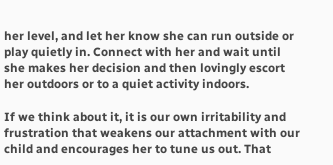her level, and let her know she can run outside or play quietly in. Connect with her and wait until she makes her decision and then lovingly escort her outdoors or to a quiet activity indoors.

If we think about it, it is our own irritability and frustration that weakens our attachment with our child and encourages her to tune us out. That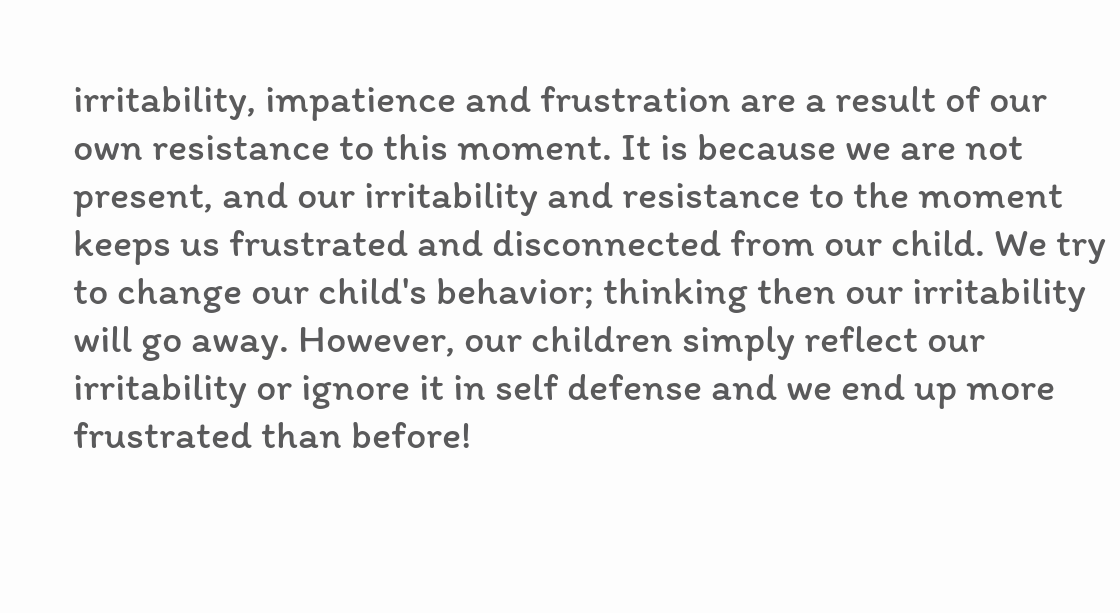irritability, impatience and frustration are a result of our own resistance to this moment. It is because we are not present, and our irritability and resistance to the moment keeps us frustrated and disconnected from our child. We try to change our child's behavior; thinking then our irritability will go away. However, our children simply reflect our irritability or ignore it in self defense and we end up more frustrated than before!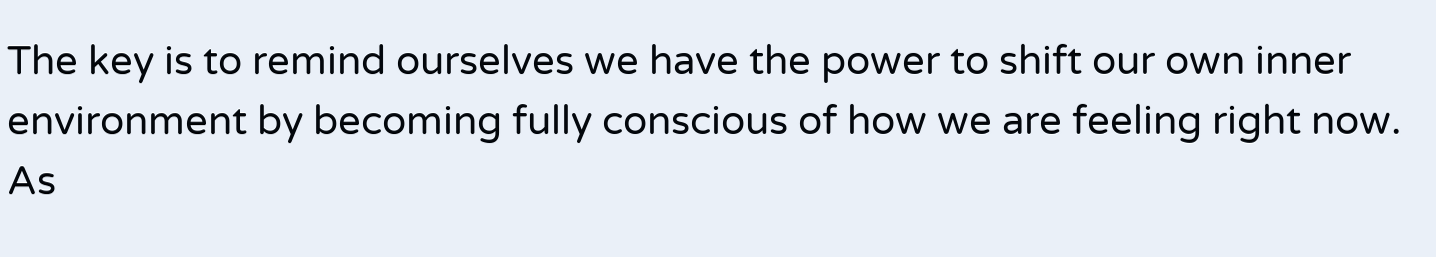The key is to remind ourselves we have the power to shift our own inner environment by becoming fully conscious of how we are feeling right now. As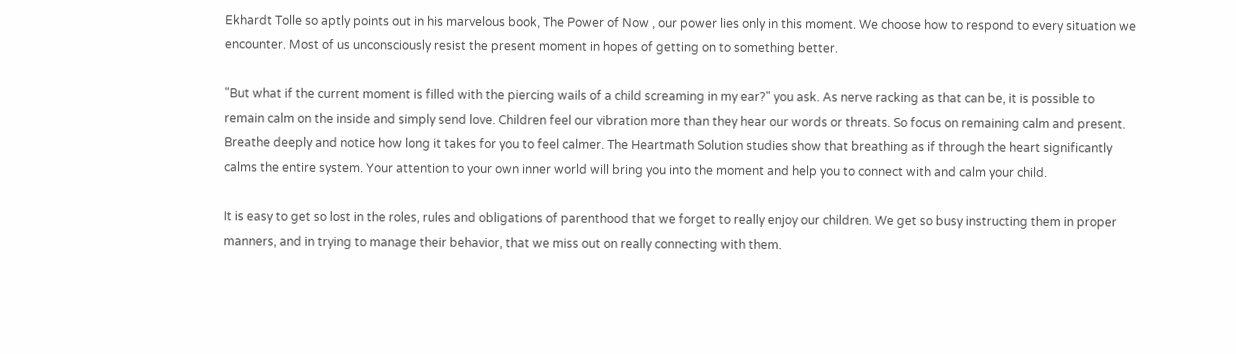Ekhardt Tolle so aptly points out in his marvelous book, The Power of Now , our power lies only in this moment. We choose how to respond to every situation we encounter. Most of us unconsciously resist the present moment in hopes of getting on to something better.

"But what if the current moment is filled with the piercing wails of a child screaming in my ear?" you ask. As nerve racking as that can be, it is possible to remain calm on the inside and simply send love. Children feel our vibration more than they hear our words or threats. So focus on remaining calm and present. Breathe deeply and notice how long it takes for you to feel calmer. The Heartmath Solution studies show that breathing as if through the heart significantly calms the entire system. Your attention to your own inner world will bring you into the moment and help you to connect with and calm your child.

It is easy to get so lost in the roles, rules and obligations of parenthood that we forget to really enjoy our children. We get so busy instructing them in proper manners, and in trying to manage their behavior, that we miss out on really connecting with them.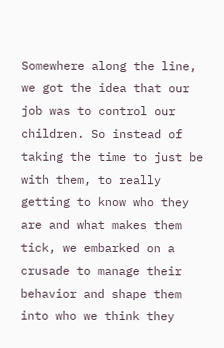Somewhere along the line, we got the idea that our job was to control our children. So instead of taking the time to just be with them, to really getting to know who they are and what makes them tick, we embarked on a crusade to manage their behavior and shape them into who we think they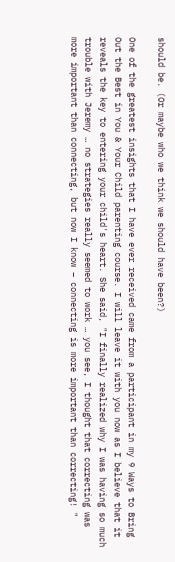should be. (Or maybe who we think we should have been?)

One of the greatest insights that I have ever received came from a participant in my 9 Ways to Bring Out the Best in You & Your Child parenting course. I will leave it with you now as I believe that it reveals the key to entering your child's heart. She said, "I finally realized why I was having so much trouble with Jeremy … no strategies really seemed to work … you see, I thought that correcting was more important than connecting, but now I know – connecting is more important than correcting! "